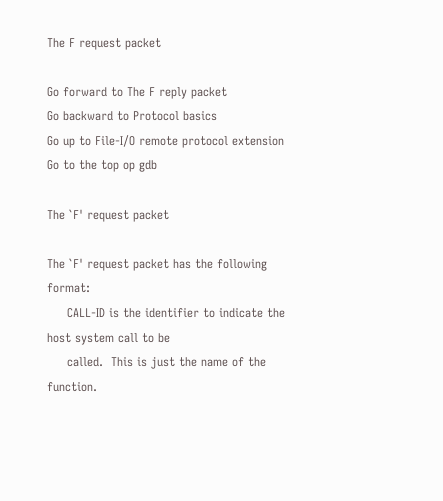The F request packet

Go forward to The F reply packet
Go backward to Protocol basics
Go up to File-I/O remote protocol extension
Go to the top op gdb

The `F' request packet

The `F' request packet has the following format:
     CALL-ID is the identifier to indicate the host system call to be
     called.  This is just the name of the function.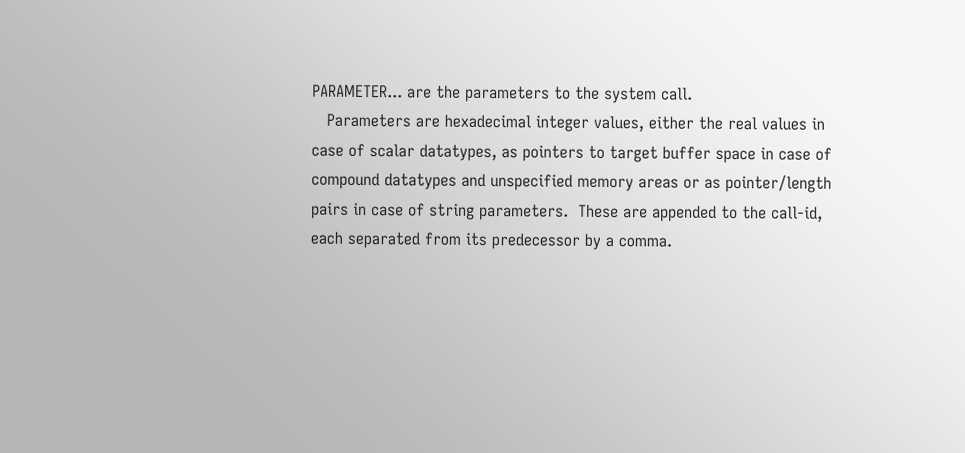PARAMETER... are the parameters to the system call.
   Parameters are hexadecimal integer values, either the real values in
case of scalar datatypes, as pointers to target buffer space in case of
compound datatypes and unspecified memory areas or as pointer/length
pairs in case of string parameters.  These are appended to the call-id,
each separated from its predecessor by a comma.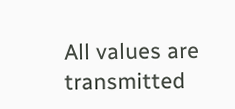All values are
transmitted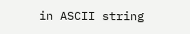in ASCII string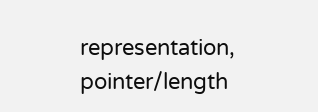representation, pointer/length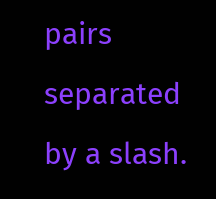pairs
separated by a slash.